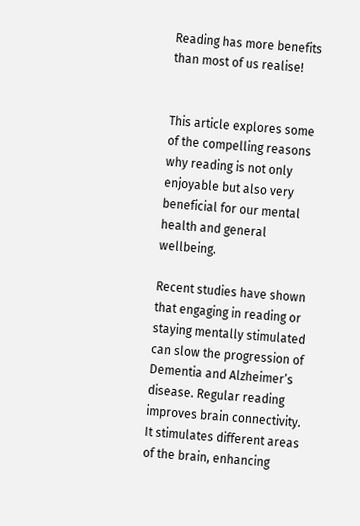Reading has more benefits than most of us realise!


This article explores some of the compelling reasons why reading is not only enjoyable but also very beneficial for our mental health and general wellbeing.

Recent studies have shown that engaging in reading or staying mentally stimulated can slow the progression of Dementia and Alzheimer’s disease. Regular reading improves brain connectivity. It stimulates different areas of the brain, enhancing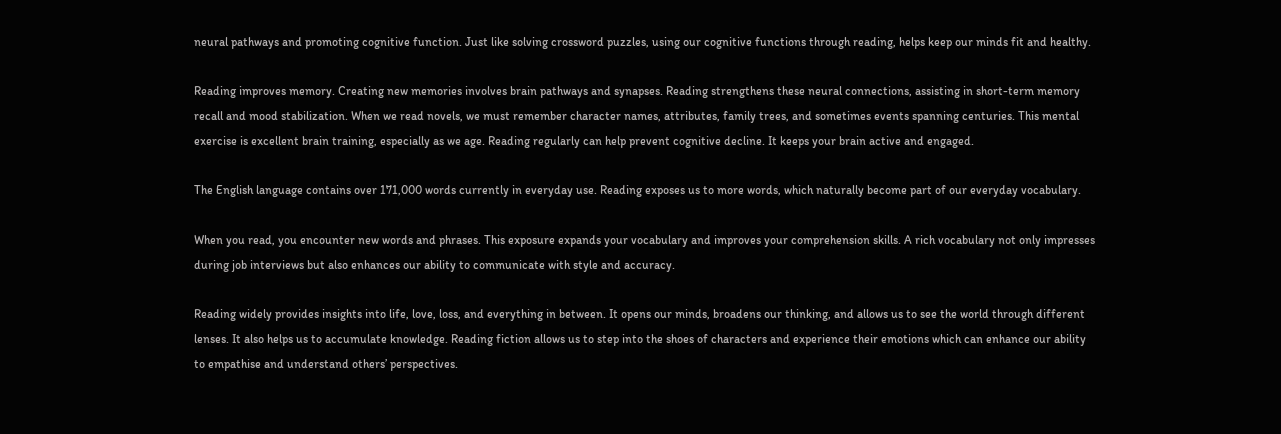neural pathways and promoting cognitive function. Just like solving crossword puzzles, using our cognitive functions through reading, helps keep our minds fit and healthy.

Reading improves memory. Creating new memories involves brain pathways and synapses. Reading strengthens these neural connections, assisting in short-term memory recall and mood stabilization. When we read novels, we must remember character names, attributes, family trees, and sometimes events spanning centuries. This mental exercise is excellent brain training, especially as we age. Reading regularly can help prevent cognitive decline. It keeps your brain active and engaged.

The English language contains over 171,000 words currently in everyday use. Reading exposes us to more words, which naturally become part of our everyday vocabulary.

When you read, you encounter new words and phrases. This exposure expands your vocabulary and improves your comprehension skills. A rich vocabulary not only impresses during job interviews but also enhances our ability to communicate with style and accuracy.

Reading widely provides insights into life, love, loss, and everything in between. It opens our minds, broadens our thinking, and allows us to see the world through different lenses. It also helps us to accumulate knowledge. Reading fiction allows us to step into the shoes of characters and experience their emotions which can enhance our ability to empathise and understand others’ perspectives.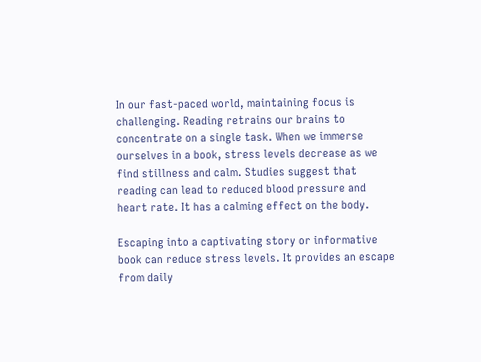In our fast-paced world, maintaining focus is challenging. Reading retrains our brains to concentrate on a single task. When we immerse ourselves in a book, stress levels decrease as we find stillness and calm. Studies suggest that reading can lead to reduced blood pressure and heart rate. It has a calming effect on the body.

Escaping into a captivating story or informative book can reduce stress levels. It provides an escape from daily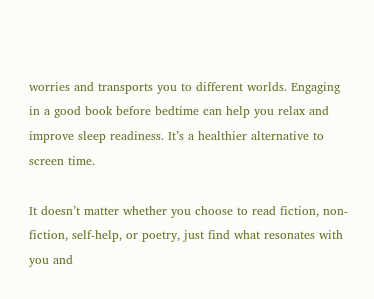worries and transports you to different worlds. Engaging in a good book before bedtime can help you relax and improve sleep readiness. It’s a healthier alternative to screen time.

It doesn’t matter whether you choose to read fiction, non-fiction, self-help, or poetry, just find what resonates with you and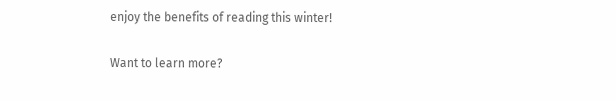enjoy the benefits of reading this winter!

Want to learn more?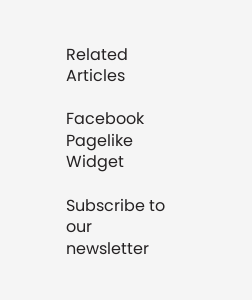Related Articles

Facebook Pagelike Widget

Subscribe to our newsletter